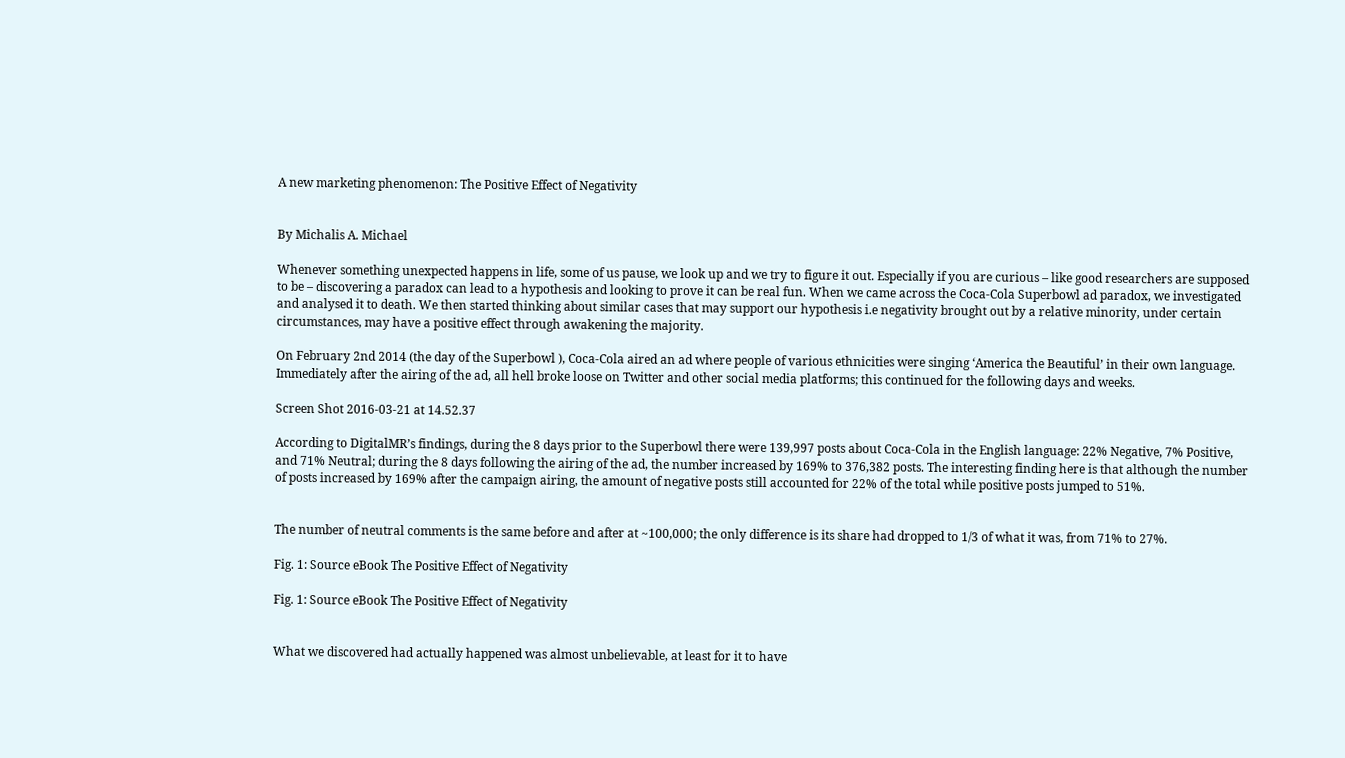A new marketing phenomenon: The Positive Effect of Negativity


By Michalis A. Michael

Whenever something unexpected happens in life, some of us pause, we look up and we try to figure it out. Especially if you are curious – like good researchers are supposed to be – discovering a paradox can lead to a hypothesis and looking to prove it can be real fun. When we came across the Coca-Cola Superbowl ad paradox, we investigated and analysed it to death. We then started thinking about similar cases that may support our hypothesis i.e negativity brought out by a relative minority, under certain circumstances, may have a positive effect through awakening the majority.

On February 2nd 2014 (the day of the Superbowl ), Coca-Cola aired an ad where people of various ethnicities were singing ‘America the Beautiful’ in their own language. Immediately after the airing of the ad, all hell broke loose on Twitter and other social media platforms; this continued for the following days and weeks.

Screen Shot 2016-03-21 at 14.52.37

According to DigitalMR’s findings, during the 8 days prior to the Superbowl there were 139,997 posts about Coca-Cola in the English language: 22% Negative, 7% Positive, and 71% Neutral; during the 8 days following the airing of the ad, the number increased by 169% to 376,382 posts. The interesting finding here is that although the number of posts increased by 169% after the campaign airing, the amount of negative posts still accounted for 22% of the total while positive posts jumped to 51%.


The number of neutral comments is the same before and after at ~100,000; the only difference is its share had dropped to 1/3 of what it was, from 71% to 27%.

Fig. 1: Source eBook The Positive Effect of Negativity

Fig. 1: Source eBook The Positive Effect of Negativity


What we discovered had actually happened was almost unbelievable, at least for it to have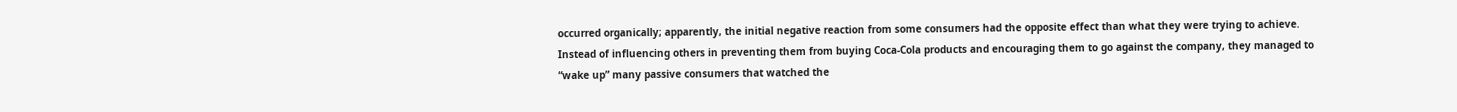occurred organically; apparently, the initial negative reaction from some consumers had the opposite effect than what they were trying to achieve. Instead of influencing others in preventing them from buying Coca-Cola products and encouraging them to go against the company, they managed to “wake up” many passive consumers that watched the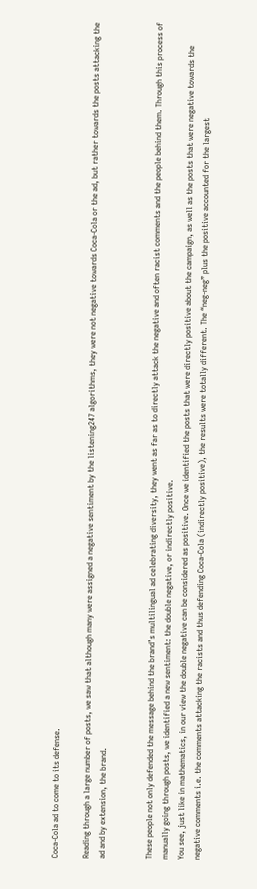Coca-Cola ad to come to its defense.

Reading through a large number of posts, we saw that although many were assigned a negative sentiment by the listening247 algorithms, they were not negative towards Coca-Cola or the ad, but rather towards the posts attacking the ad and by extension, the brand.


These people not only defended the message behind the brand’s multilingual ad celebrating diversity, they went as far as to directly attack the negative and often racist comments and the people behind them. Through this process of manually going through posts, we identified a new sentiment: the double negative, or indirectly positive.
You see, just like in mathematics, in our view the double negative can be considered as positive. Once we identified the posts that were directly positive about the campaign, as well as the posts that were negative towards the negative comments i.e. the comments attacking the racists and thus defending Coca-Cola (indirectly positive), the results were totally different. The “neg-neg” plus the positive accounted for the largest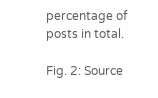percentage of posts in total.

Fig. 2: Source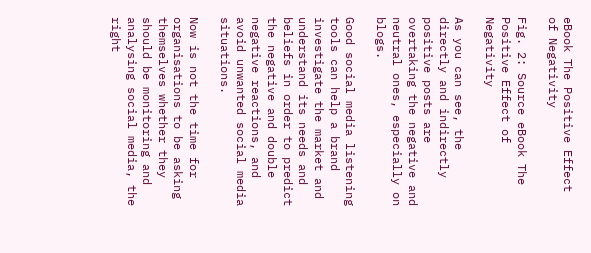eBook The Positive Effect of Negativity

Fig. 2: Source eBook The Positive Effect of Negativity

As you can see, the directly and indirectly positive posts are overtaking the negative and neutral ones, especially on blogs.

Good social media listening tools can help a brand investigate the market and understand its needs and beliefs in order to predict the negative and double negative reactions, and avoid unwanted social media situations.

Now is not the time for organisations to be asking themselves whether they should be monitoring and analysing social media, the right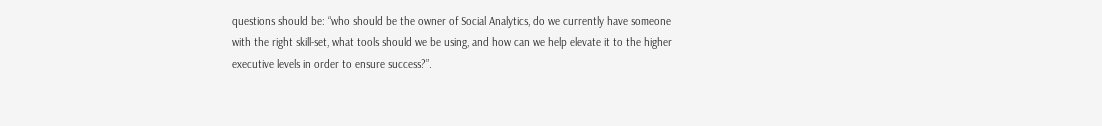questions should be: “who should be the owner of Social Analytics, do we currently have someone with the right skill-set, what tools should we be using, and how can we help elevate it to the higher executive levels in order to ensure success?”.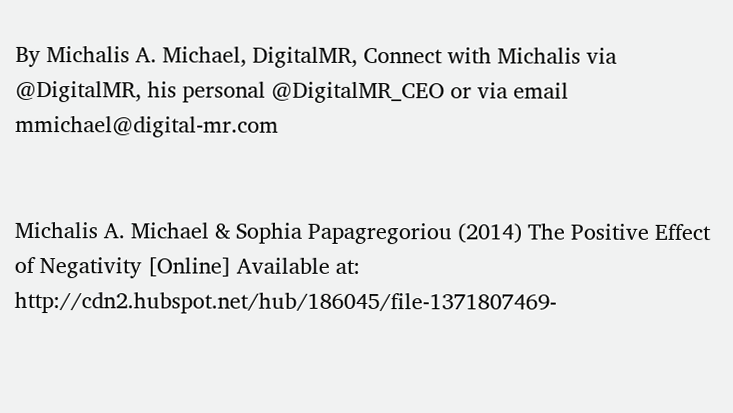By Michalis A. Michael, DigitalMR, Connect with Michalis via @DigitalMR, his personal @DigitalMR_CEO or via email mmichael@digital-mr.com


Michalis A. Michael & Sophia Papagregoriou (2014) The Positive Effect of Negativity [Online] Available at: http://cdn2.hubspot.net/hub/186045/file-1371807469-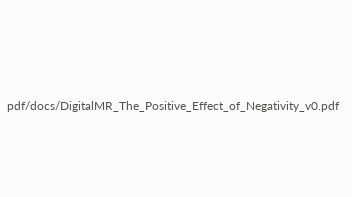pdf/docs/DigitalMR_The_Positive_Effect_of_Negativity_v0.pdf